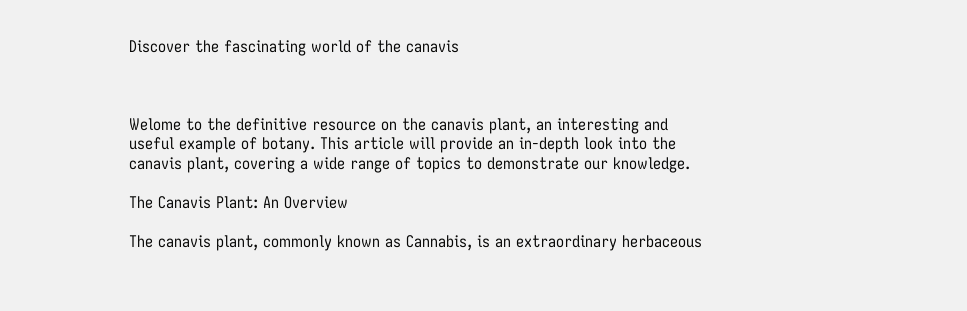Discover the fascinating world of the canavis



Welome to the definitive resource on the canavis plant, an interesting and useful example of botany. This article will provide an in-depth look into the canavis plant, covering a wide range of topics to demonstrate our knowledge.

The Canavis Plant: An Overview

The canavis plant, commonly known as Cannabis, is an extraordinary herbaceous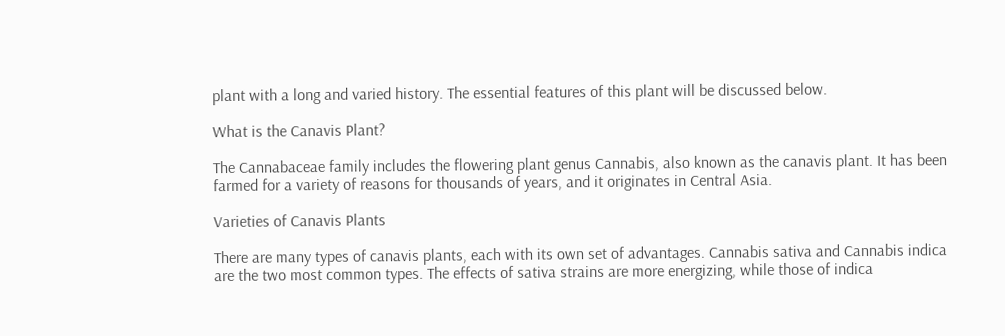plant with a long and varied history. The essential features of this plant will be discussed below.

What is the Canavis Plant?

The Cannabaceae family includes the flowering plant genus Cannabis, also known as the canavis plant. It has been farmed for a variety of reasons for thousands of years, and it originates in Central Asia.

Varieties of Canavis Plants

There are many types of canavis plants, each with its own set of advantages. Cannabis sativa and Cannabis indica are the two most common types. The effects of sativa strains are more energizing, while those of indica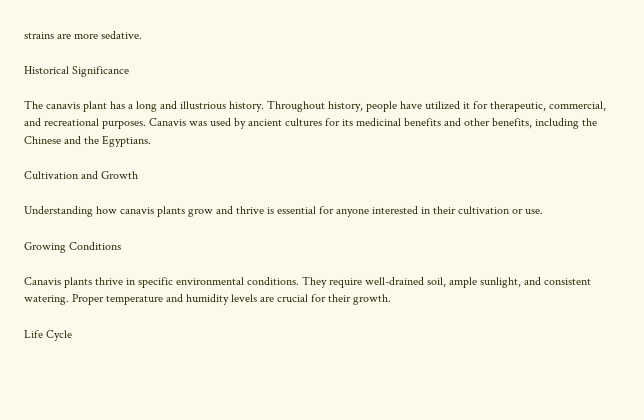strains are more sedative.

Historical Significance

The canavis plant has a long and illustrious history. Throughout history, people have utilized it for therapeutic, commercial, and recreational purposes. Canavis was used by ancient cultures for its medicinal benefits and other benefits, including the Chinese and the Egyptians.

Cultivation and Growth

Understanding how canavis plants grow and thrive is essential for anyone interested in their cultivation or use.

Growing Conditions

Canavis plants thrive in specific environmental conditions. They require well-drained soil, ample sunlight, and consistent watering. Proper temperature and humidity levels are crucial for their growth.

Life Cycle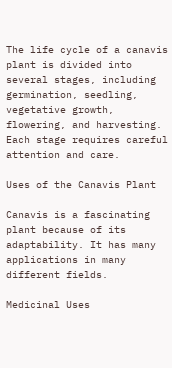The life cycle of a canavis plant is divided into several stages, including germination, seedling, vegetative growth, flowering, and harvesting. Each stage requires careful attention and care.

Uses of the Canavis Plant

Canavis is a fascinating plant because of its adaptability. It has many applications in many different fields.

Medicinal Uses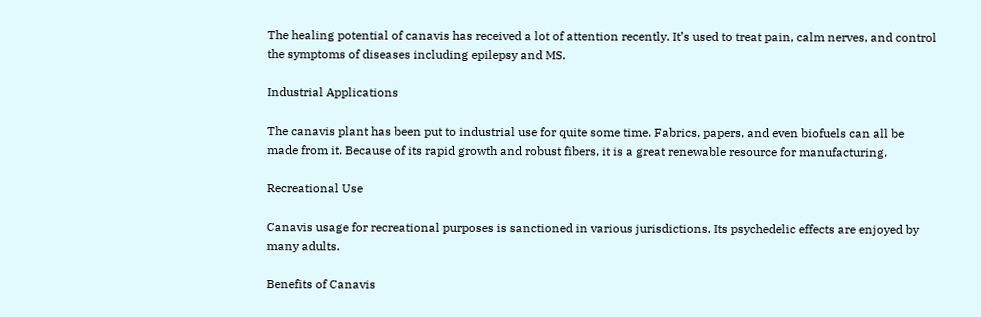The healing potential of canavis has received a lot of attention recently. It’s used to treat pain, calm nerves, and control the symptoms of diseases including epilepsy and MS.

Industrial Applications

The canavis plant has been put to industrial use for quite some time. Fabrics, papers, and even biofuels can all be made from it. Because of its rapid growth and robust fibers, it is a great renewable resource for manufacturing.

Recreational Use

Canavis usage for recreational purposes is sanctioned in various jurisdictions. Its psychedelic effects are enjoyed by many adults.

Benefits of Canavis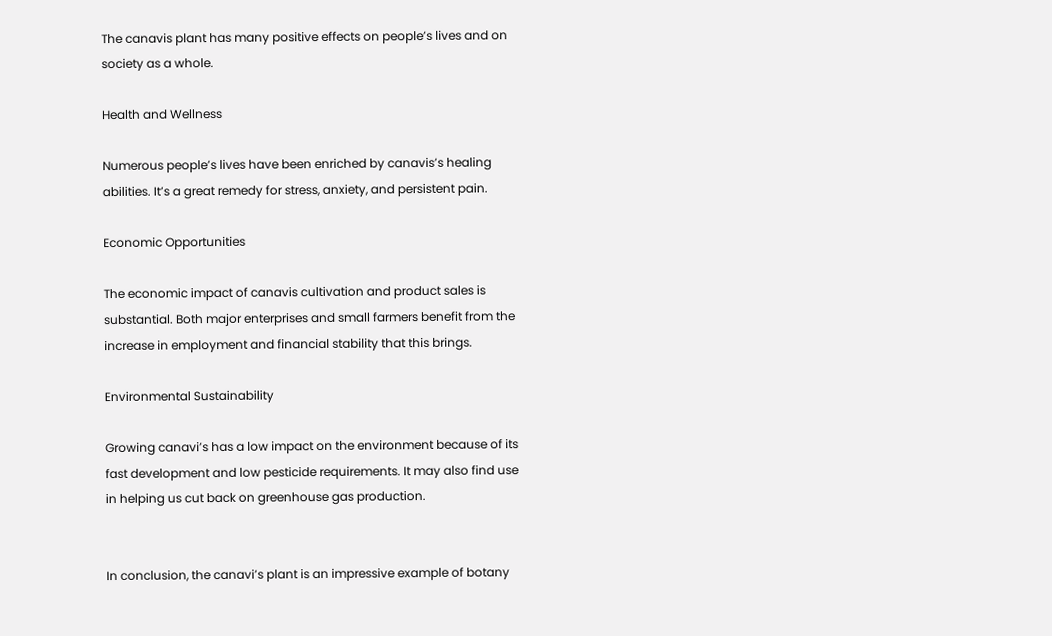The canavis plant has many positive effects on people’s lives and on society as a whole.

Health and Wellness

Numerous people’s lives have been enriched by canavis’s healing abilities. It’s a great remedy for stress, anxiety, and persistent pain.

Economic Opportunities

The economic impact of canavis cultivation and product sales is substantial. Both major enterprises and small farmers benefit from the increase in employment and financial stability that this brings.

Environmental Sustainability

Growing canavi’s has a low impact on the environment because of its fast development and low pesticide requirements. It may also find use in helping us cut back on greenhouse gas production.


In conclusion, the canavi’s plant is an impressive example of botany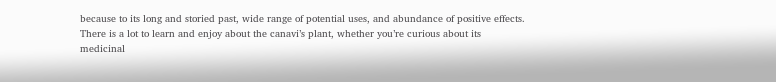because to its long and storied past, wide range of potential uses, and abundance of positive effects. There is a lot to learn and enjoy about the canavi’s plant, whether you’re curious about its medicinal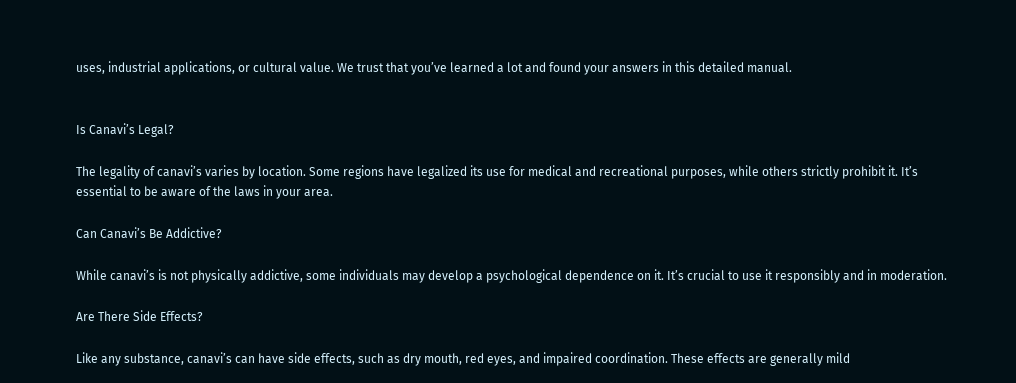uses, industrial applications, or cultural value. We trust that you’ve learned a lot and found your answers in this detailed manual.


Is Canavi’s Legal?

The legality of canavi’s varies by location. Some regions have legalized its use for medical and recreational purposes, while others strictly prohibit it. It’s essential to be aware of the laws in your area.

Can Canavi’s Be Addictive?

While canavi’s is not physically addictive, some individuals may develop a psychological dependence on it. It’s crucial to use it responsibly and in moderation.

Are There Side Effects?

Like any substance, canavi’s can have side effects, such as dry mouth, red eyes, and impaired coordination. These effects are generally mild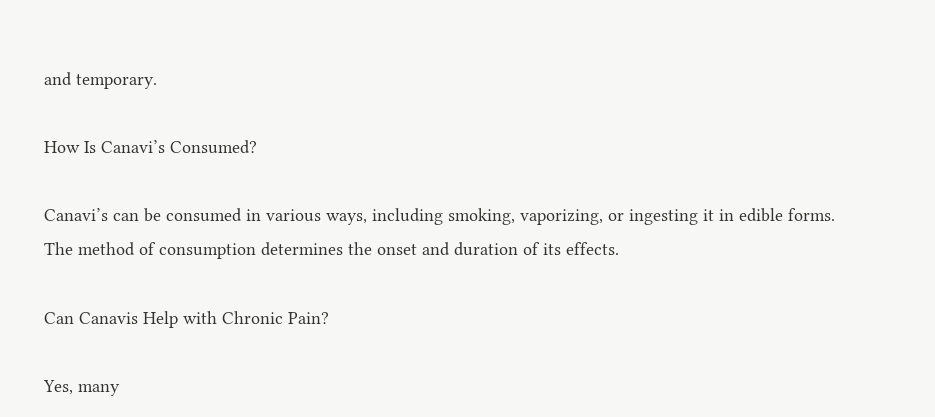and temporary.

How Is Canavi’s Consumed?

Canavi’s can be consumed in various ways, including smoking, vaporizing, or ingesting it in edible forms. The method of consumption determines the onset and duration of its effects.

Can Canavis Help with Chronic Pain?

Yes, many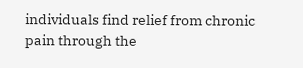individuals find relief from chronic pain through the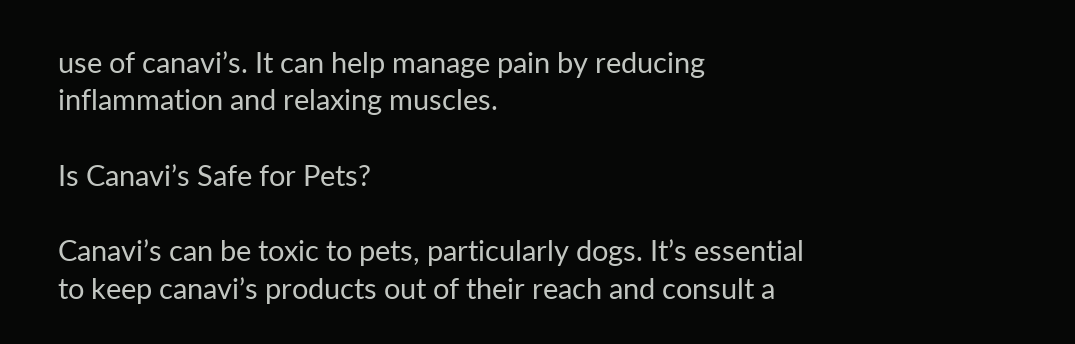use of canavi’s. It can help manage pain by reducing inflammation and relaxing muscles.

Is Canavi’s Safe for Pets?

Canavi’s can be toxic to pets, particularly dogs. It’s essential to keep canavi’s products out of their reach and consult a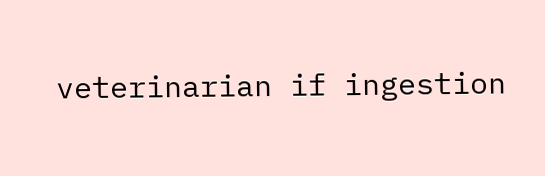veterinarian if ingestion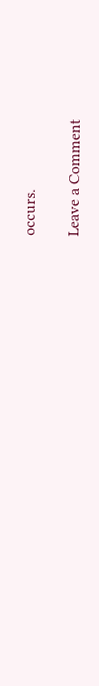occurs.

Leave a Comment